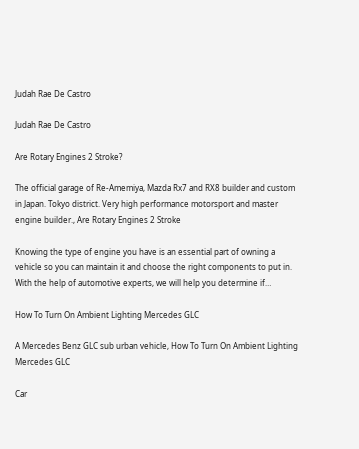Judah Rae De Castro

Judah Rae De Castro

Are Rotary Engines 2 Stroke?

The official garage of Re-Amemiya, Mazda Rx7 and RX8 builder and custom in Japan. Tokyo district. Very high performance motorsport and master engine builder., Are Rotary Engines 2 Stroke

Knowing the type of engine you have is an essential part of owning a vehicle so you can maintain it and choose the right components to put in. With the help of automotive experts, we will help you determine if…

How To Turn On Ambient Lighting Mercedes GLC

A Mercedes Benz GLC sub urban vehicle, How To Turn On Ambient Lighting Mercedes GLC

Car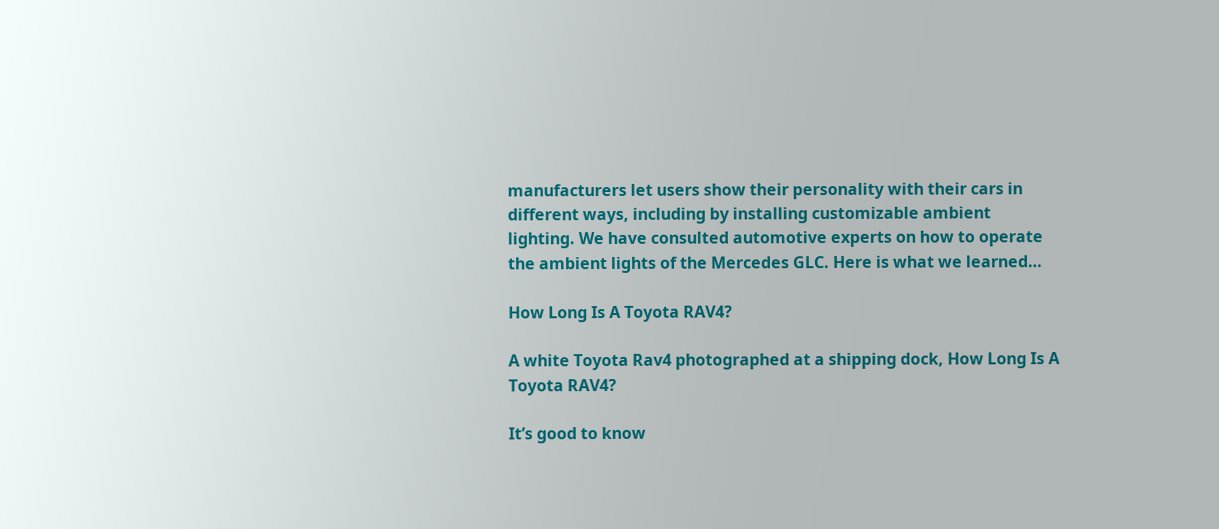manufacturers let users show their personality with their cars in different ways, including by installing customizable ambient lighting. We have consulted automotive experts on how to operate the ambient lights of the Mercedes GLC. Here is what we learned…

How Long Is A Toyota RAV4?

A white Toyota Rav4 photographed at a shipping dock, How Long Is A Toyota RAV4?

It’s good to know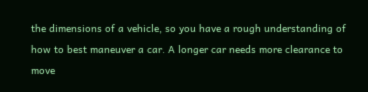the dimensions of a vehicle, so you have a rough understanding of how to best maneuver a car. A longer car needs more clearance to move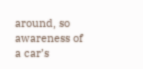around, so awareness of a car’s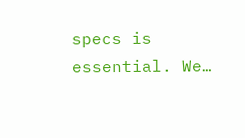specs is essential. We…